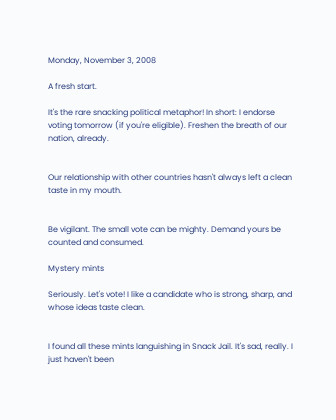Monday, November 3, 2008

A fresh start.

It's the rare snacking political metaphor! In short: I endorse voting tomorrow (if you're eligible). Freshen the breath of our nation, already.


Our relationship with other countries hasn't always left a clean taste in my mouth.


Be vigilant. The small vote can be mighty. Demand yours be counted and consumed.

Mystery mints

Seriously. Let's vote! I like a candidate who is strong, sharp, and whose ideas taste clean.


I found all these mints languishing in Snack Jail. It's sad, really. I just haven't been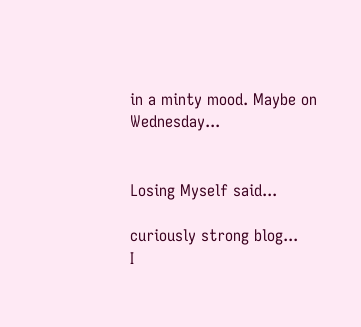in a minty mood. Maybe on Wednesday...


Losing Myself said...

curiously strong blog...
I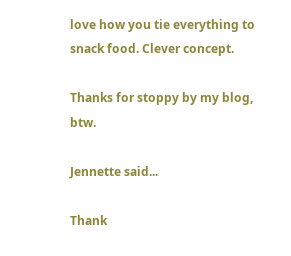love how you tie everything to snack food. Clever concept.

Thanks for stoppy by my blog, btw.

Jennette said...

Thank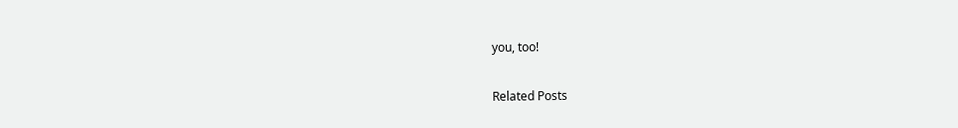you, too!

Related Posts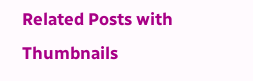Related Posts with Thumbnails